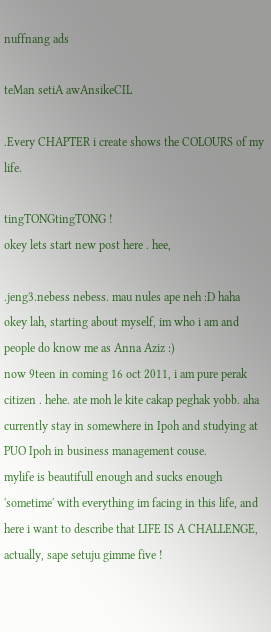nuffnang ads

teMan setiA awAnsikeCIL

.Every CHAPTER i create shows the COLOURS of my life.

tingTONGtingTONG !
okey lets start new post here . hee,

.jeng3.nebess nebess. mau nules ape neh :D haha
okey lah, starting about myself, im who i am and people do know me as Anna Aziz :)
now 9teen in coming 16 oct 2011, i am pure perak citizen . hehe. ate moh le kite cakap peghak yobb. aha
currently stay in somewhere in Ipoh and studying at PUO Ipoh in business management couse.
mylife is beautifull enough and sucks enough 'sometime' with everything im facing in this life, and here i want to describe that LIFE IS A CHALLENGE, actually, sape setuju gimme five !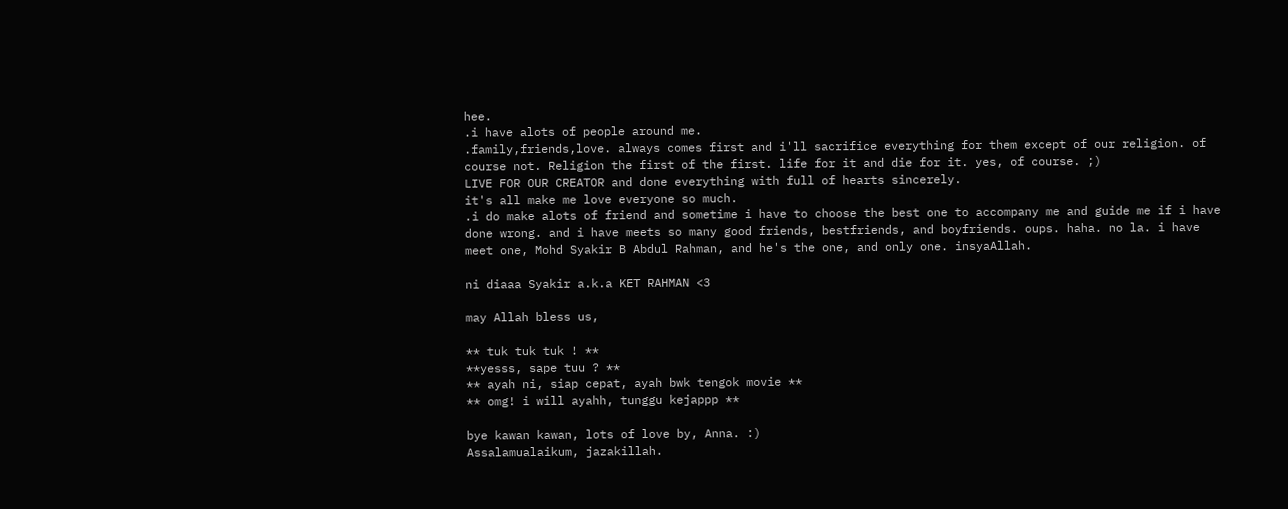hee.
.i have alots of people around me.
.family,friends,love. always comes first and i'll sacrifice everything for them except of our religion. of course not. Religion the first of the first. life for it and die for it. yes, of course. ;)
LIVE FOR OUR CREATOR and done everything with full of hearts sincerely.
it's all make me love everyone so much.
.i do make alots of friend and sometime i have to choose the best one to accompany me and guide me if i have done wrong. and i have meets so many good friends, bestfriends, and boyfriends. oups. haha. no la. i have meet one, Mohd Syakir B Abdul Rahman, and he's the one, and only one. insyaAllah.

ni diaaa Syakir a.k.a KET RAHMAN <3

may Allah bless us,

** tuk tuk tuk ! **
**yesss, sape tuu ? **
** ayah ni, siap cepat, ayah bwk tengok movie **
** omg! i will ayahh, tunggu kejappp **

bye kawan kawan, lots of love by, Anna. :)
Assalamualaikum, jazakillah.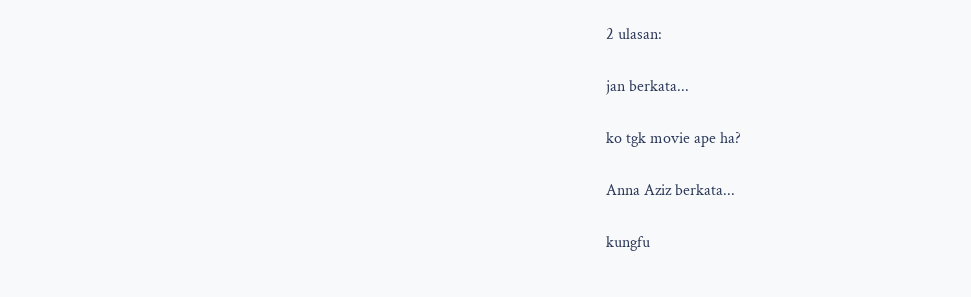2 ulasan:

jan berkata...

ko tgk movie ape ha?

Anna Aziz berkata...

kungfu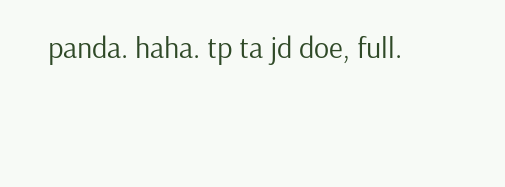panda. haha. tp ta jd doe, full.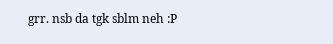grr. nsb da tgk sblm neh :P